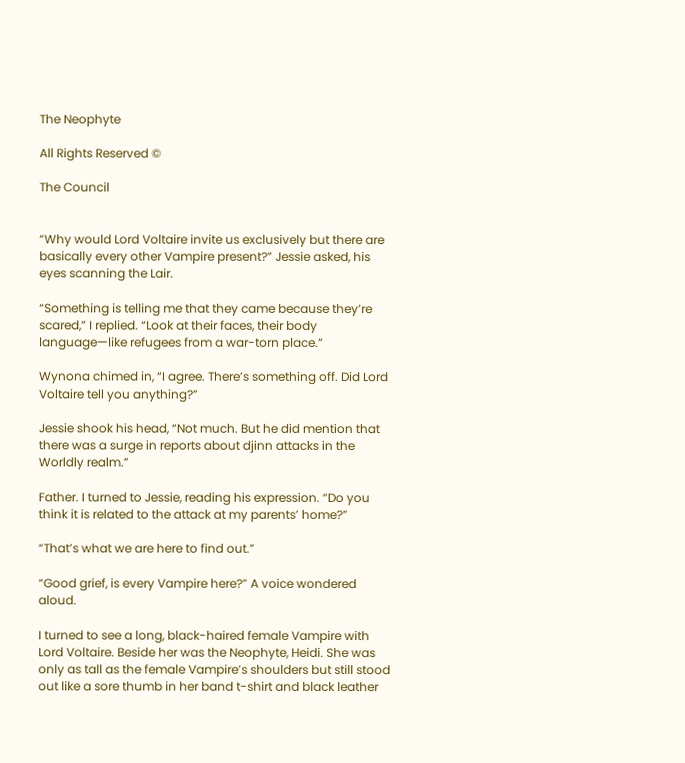The Neophyte

All Rights Reserved ©

The Council


“Why would Lord Voltaire invite us exclusively but there are basically every other Vampire present?” Jessie asked, his eyes scanning the Lair.

“Something is telling me that they came because they’re scared,” I replied. “Look at their faces, their body language—like refugees from a war-torn place.”

Wynona chimed in, “I agree. There’s something off. Did Lord Voltaire tell you anything?”

Jessie shook his head, “Not much. But he did mention that there was a surge in reports about djinn attacks in the Worldly realm.”

Father. I turned to Jessie, reading his expression. “Do you think it is related to the attack at my parents’ home?”

“That’s what we are here to find out.”

“Good grief, is every Vampire here?” A voice wondered aloud.

I turned to see a long, black-haired female Vampire with Lord Voltaire. Beside her was the Neophyte, Heidi. She was only as tall as the female Vampire’s shoulders but still stood out like a sore thumb in her band t-shirt and black leather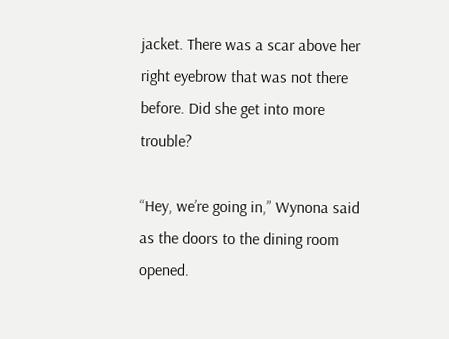jacket. There was a scar above her right eyebrow that was not there before. Did she get into more trouble?

“Hey, we’re going in,” Wynona said as the doors to the dining room opened.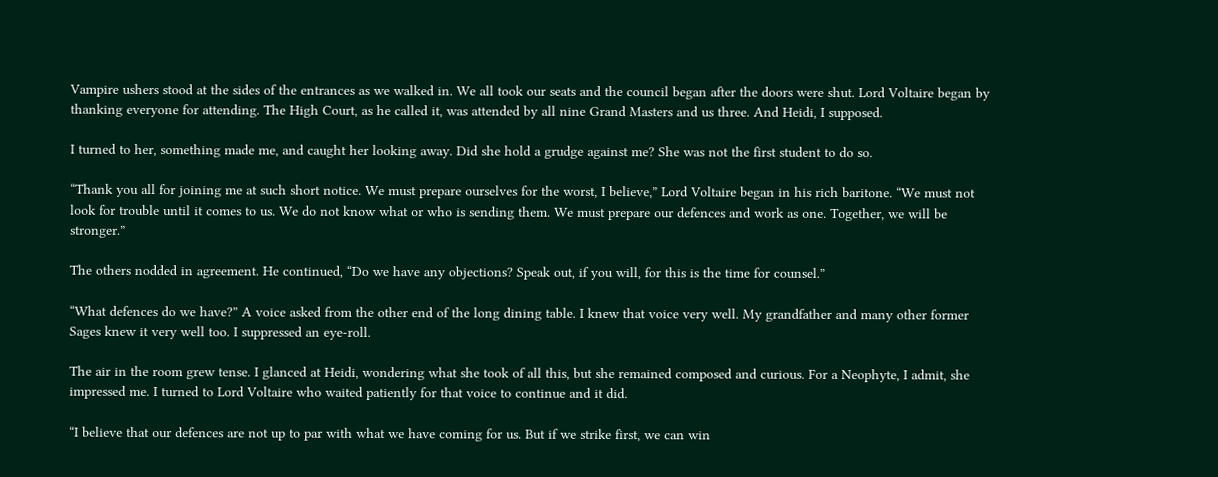Vampire ushers stood at the sides of the entrances as we walked in. We all took our seats and the council began after the doors were shut. Lord Voltaire began by thanking everyone for attending. The High Court, as he called it, was attended by all nine Grand Masters and us three. And Heidi, I supposed.

I turned to her, something made me, and caught her looking away. Did she hold a grudge against me? She was not the first student to do so.

“Thank you all for joining me at such short notice. We must prepare ourselves for the worst, I believe,” Lord Voltaire began in his rich baritone. “We must not look for trouble until it comes to us. We do not know what or who is sending them. We must prepare our defences and work as one. Together, we will be stronger.”

The others nodded in agreement. He continued, “Do we have any objections? Speak out, if you will, for this is the time for counsel.”

“What defences do we have?” A voice asked from the other end of the long dining table. I knew that voice very well. My grandfather and many other former Sages knew it very well too. I suppressed an eye-roll.

The air in the room grew tense. I glanced at Heidi, wondering what she took of all this, but she remained composed and curious. For a Neophyte, I admit, she impressed me. I turned to Lord Voltaire who waited patiently for that voice to continue and it did.

“I believe that our defences are not up to par with what we have coming for us. But if we strike first, we can win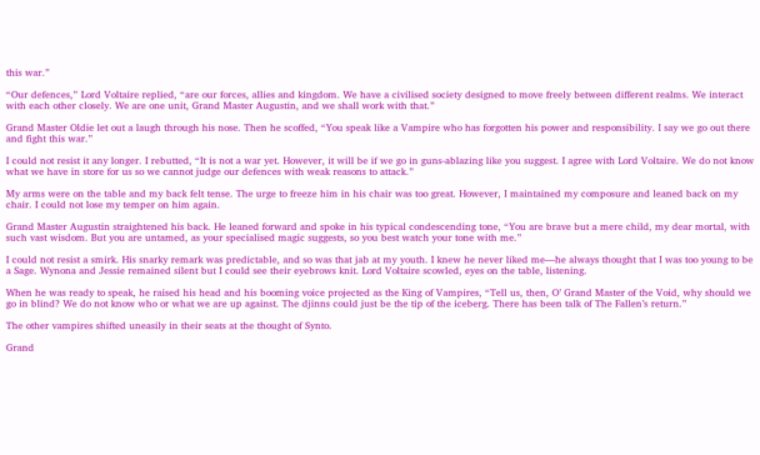this war.”

“Our defences,” Lord Voltaire replied, “are our forces, allies and kingdom. We have a civilised society designed to move freely between different realms. We interact with each other closely. We are one unit, Grand Master Augustin, and we shall work with that.”

Grand Master Oldie let out a laugh through his nose. Then he scoffed, “You speak like a Vampire who has forgotten his power and responsibility. I say we go out there and fight this war.”

I could not resist it any longer. I rebutted, “It is not a war yet. However, it will be if we go in guns-ablazing like you suggest. I agree with Lord Voltaire. We do not know what we have in store for us so we cannot judge our defences with weak reasons to attack.”

My arms were on the table and my back felt tense. The urge to freeze him in his chair was too great. However, I maintained my composure and leaned back on my chair. I could not lose my temper on him again.

Grand Master Augustin straightened his back. He leaned forward and spoke in his typical condescending tone, “You are brave but a mere child, my dear mortal, with such vast wisdom. But you are untamed, as your specialised magic suggests, so you best watch your tone with me.”

I could not resist a smirk. His snarky remark was predictable, and so was that jab at my youth. I knew he never liked me—he always thought that I was too young to be a Sage. Wynona and Jessie remained silent but I could see their eyebrows knit. Lord Voltaire scowled, eyes on the table, listening.

When he was ready to speak, he raised his head and his booming voice projected as the King of Vampires, “Tell us, then, O’ Grand Master of the Void, why should we go in blind? We do not know who or what we are up against. The djinns could just be the tip of the iceberg. There has been talk of The Fallen’s return.”

The other vampires shifted uneasily in their seats at the thought of Synto.

Grand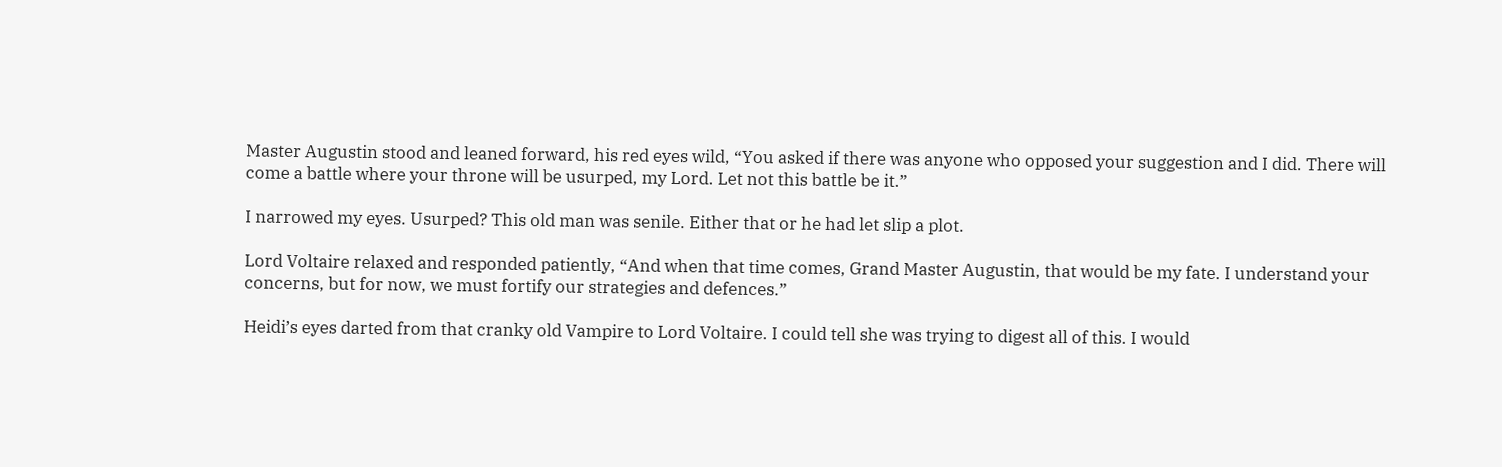Master Augustin stood and leaned forward, his red eyes wild, “You asked if there was anyone who opposed your suggestion and I did. There will come a battle where your throne will be usurped, my Lord. Let not this battle be it.”

I narrowed my eyes. Usurped? This old man was senile. Either that or he had let slip a plot.

Lord Voltaire relaxed and responded patiently, “And when that time comes, Grand Master Augustin, that would be my fate. I understand your concerns, but for now, we must fortify our strategies and defences.”

Heidi’s eyes darted from that cranky old Vampire to Lord Voltaire. I could tell she was trying to digest all of this. I would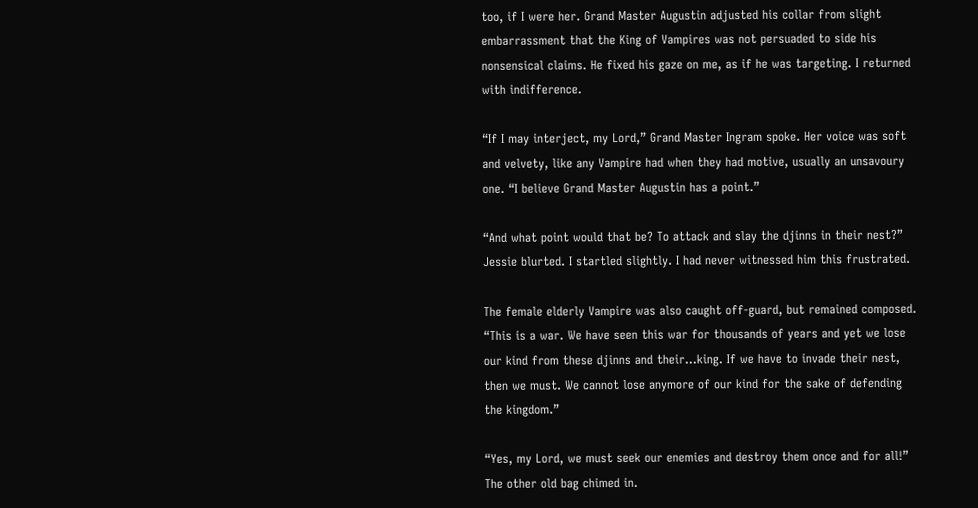too, if I were her. Grand Master Augustin adjusted his collar from slight embarrassment that the King of Vampires was not persuaded to side his nonsensical claims. He fixed his gaze on me, as if he was targeting. I returned with indifference.

“If I may interject, my Lord,” Grand Master Ingram spoke. Her voice was soft and velvety, like any Vampire had when they had motive, usually an unsavoury one. “I believe Grand Master Augustin has a point.”

“And what point would that be? To attack and slay the djinns in their nest?” Jessie blurted. I startled slightly. I had never witnessed him this frustrated.

The female elderly Vampire was also caught off-guard, but remained composed. “This is a war. We have seen this war for thousands of years and yet we lose our kind from these djinns and their...king. If we have to invade their nest, then we must. We cannot lose anymore of our kind for the sake of defending the kingdom.”

“Yes, my Lord, we must seek our enemies and destroy them once and for all!” The other old bag chimed in.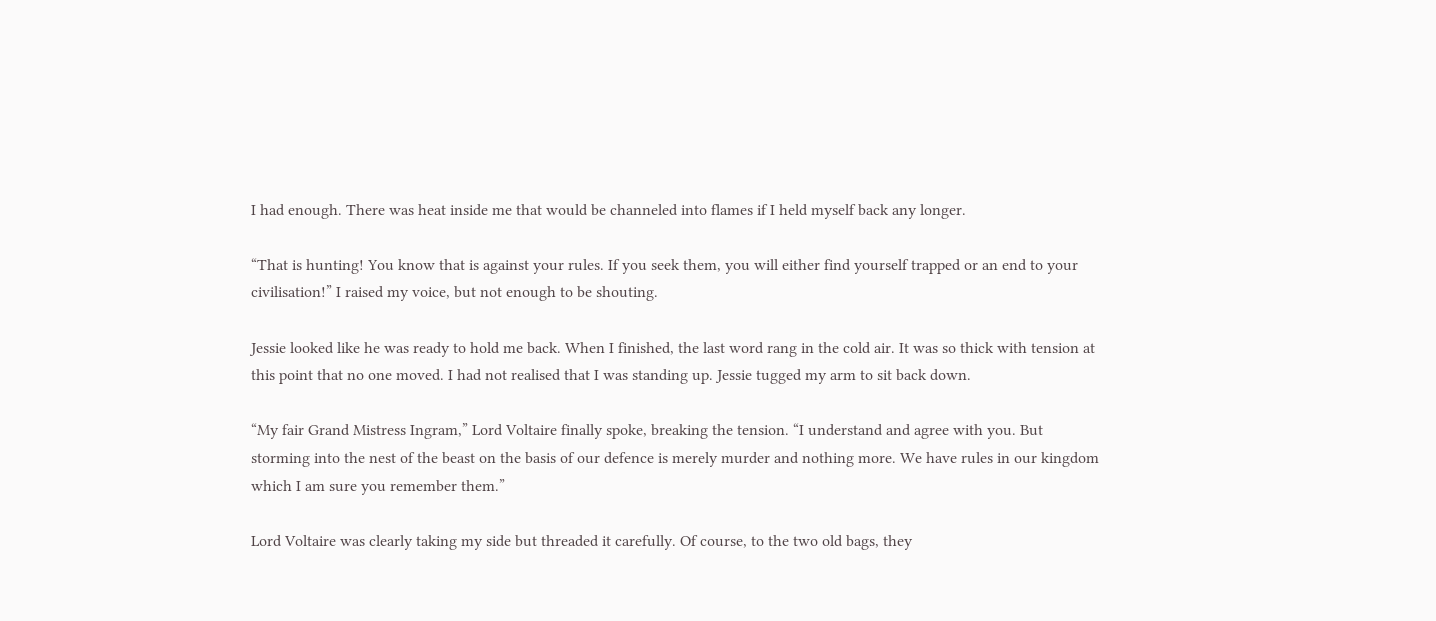I had enough. There was heat inside me that would be channeled into flames if I held myself back any longer.

“That is hunting! You know that is against your rules. If you seek them, you will either find yourself trapped or an end to your civilisation!” I raised my voice, but not enough to be shouting.

Jessie looked like he was ready to hold me back. When I finished, the last word rang in the cold air. It was so thick with tension at this point that no one moved. I had not realised that I was standing up. Jessie tugged my arm to sit back down.

“My fair Grand Mistress Ingram,” Lord Voltaire finally spoke, breaking the tension. “I understand and agree with you. But storming into the nest of the beast on the basis of our defence is merely murder and nothing more. We have rules in our kingdom which I am sure you remember them.”

Lord Voltaire was clearly taking my side but threaded it carefully. Of course, to the two old bags, they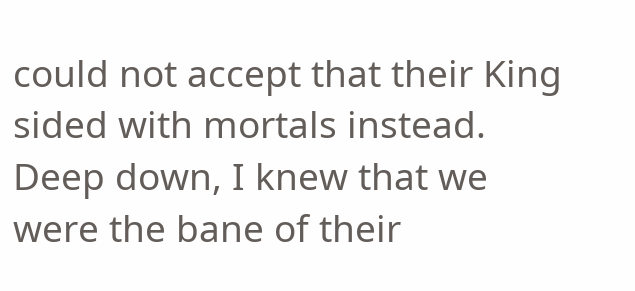could not accept that their King sided with mortals instead. Deep down, I knew that we were the bane of their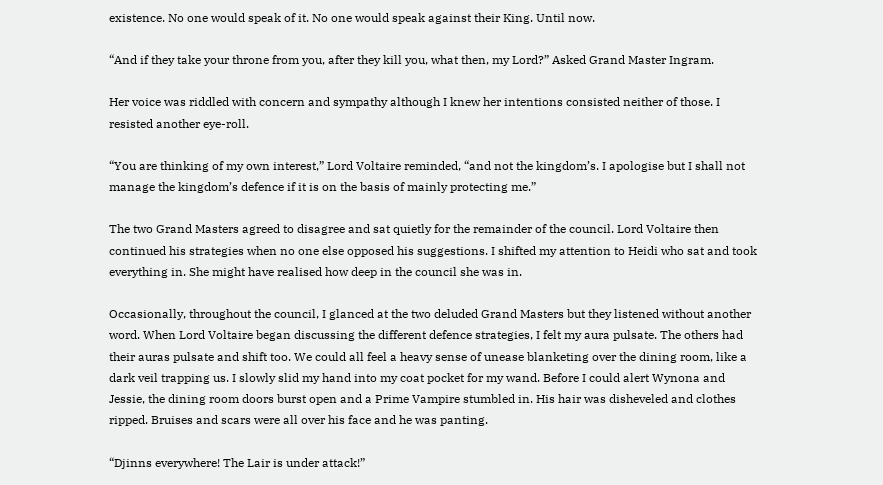existence. No one would speak of it. No one would speak against their King. Until now.

“And if they take your throne from you, after they kill you, what then, my Lord?” Asked Grand Master Ingram.

Her voice was riddled with concern and sympathy although I knew her intentions consisted neither of those. I resisted another eye-roll.

“You are thinking of my own interest,” Lord Voltaire reminded, “and not the kingdom’s. I apologise but I shall not manage the kingdom’s defence if it is on the basis of mainly protecting me.”

The two Grand Masters agreed to disagree and sat quietly for the remainder of the council. Lord Voltaire then continued his strategies when no one else opposed his suggestions. I shifted my attention to Heidi who sat and took everything in. She might have realised how deep in the council she was in.

Occasionally, throughout the council, I glanced at the two deluded Grand Masters but they listened without another word. When Lord Voltaire began discussing the different defence strategies, I felt my aura pulsate. The others had their auras pulsate and shift too. We could all feel a heavy sense of unease blanketing over the dining room, like a dark veil trapping us. I slowly slid my hand into my coat pocket for my wand. Before I could alert Wynona and Jessie, the dining room doors burst open and a Prime Vampire stumbled in. His hair was disheveled and clothes ripped. Bruises and scars were all over his face and he was panting.

“Djinns everywhere! The Lair is under attack!”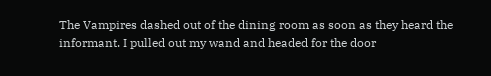The Vampires dashed out of the dining room as soon as they heard the informant. I pulled out my wand and headed for the door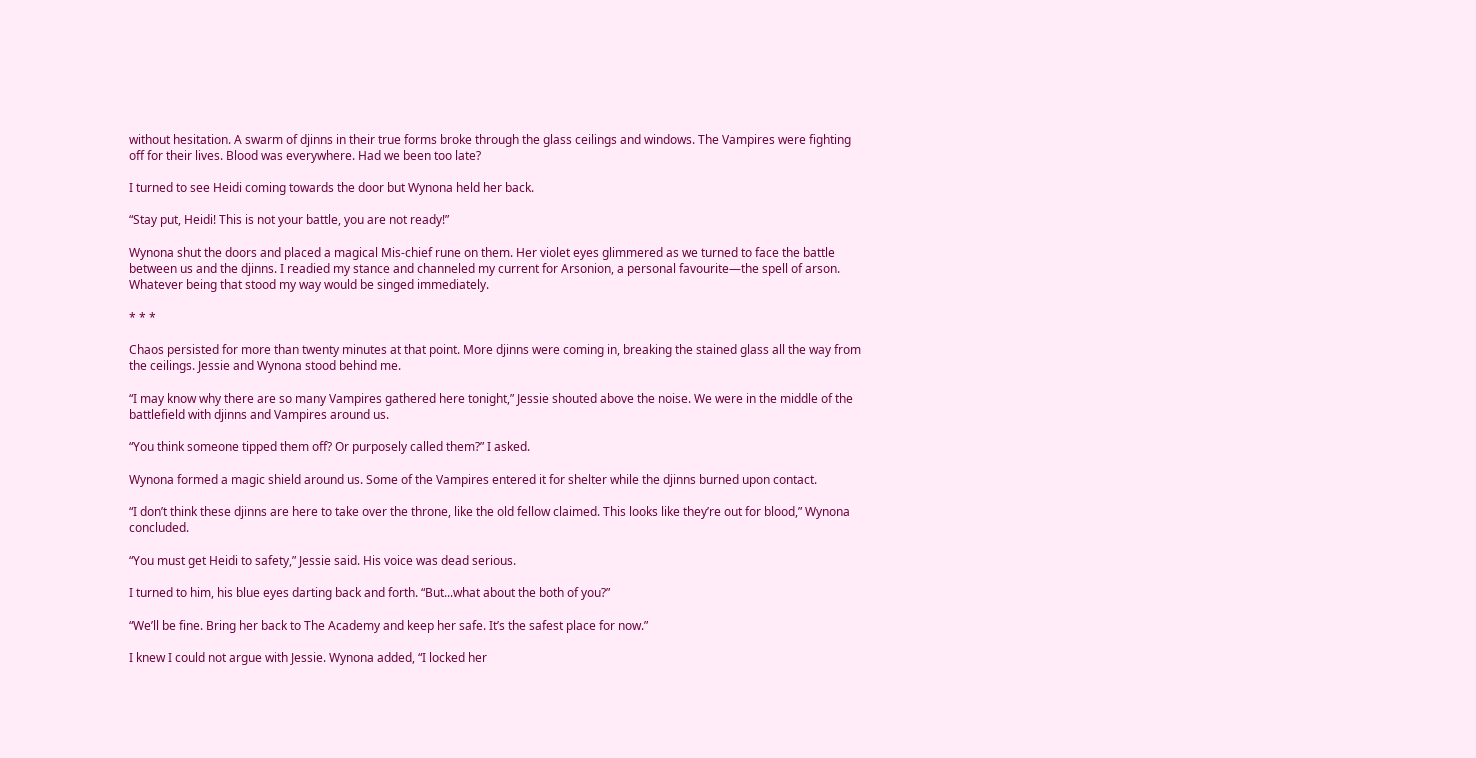without hesitation. A swarm of djinns in their true forms broke through the glass ceilings and windows. The Vampires were fighting off for their lives. Blood was everywhere. Had we been too late?

I turned to see Heidi coming towards the door but Wynona held her back.

“Stay put, Heidi! This is not your battle, you are not ready!”

Wynona shut the doors and placed a magical Mis-chief rune on them. Her violet eyes glimmered as we turned to face the battle between us and the djinns. I readied my stance and channeled my current for Arsonion, a personal favourite—the spell of arson. Whatever being that stood my way would be singed immediately.

* * *

Chaos persisted for more than twenty minutes at that point. More djinns were coming in, breaking the stained glass all the way from the ceilings. Jessie and Wynona stood behind me.

“I may know why there are so many Vampires gathered here tonight,” Jessie shouted above the noise. We were in the middle of the battlefield with djinns and Vampires around us.

“You think someone tipped them off? Or purposely called them?” I asked.

Wynona formed a magic shield around us. Some of the Vampires entered it for shelter while the djinns burned upon contact.

“I don’t think these djinns are here to take over the throne, like the old fellow claimed. This looks like they’re out for blood,” Wynona concluded.

“You must get Heidi to safety,” Jessie said. His voice was dead serious.

I turned to him, his blue eyes darting back and forth. “But...what about the both of you?”

“We’ll be fine. Bring her back to The Academy and keep her safe. It’s the safest place for now.”

I knew I could not argue with Jessie. Wynona added, “I locked her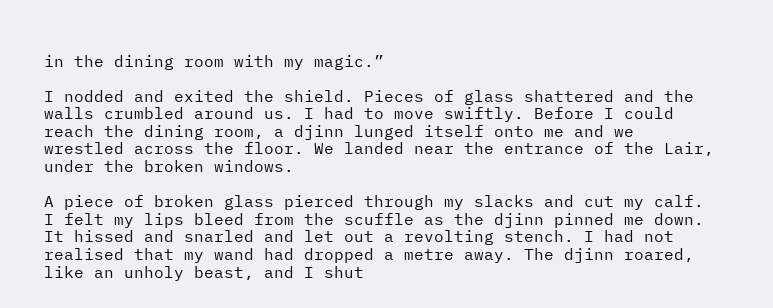in the dining room with my magic.”

I nodded and exited the shield. Pieces of glass shattered and the walls crumbled around us. I had to move swiftly. Before I could reach the dining room, a djinn lunged itself onto me and we wrestled across the floor. We landed near the entrance of the Lair, under the broken windows.

A piece of broken glass pierced through my slacks and cut my calf. I felt my lips bleed from the scuffle as the djinn pinned me down. It hissed and snarled and let out a revolting stench. I had not realised that my wand had dropped a metre away. The djinn roared, like an unholy beast, and I shut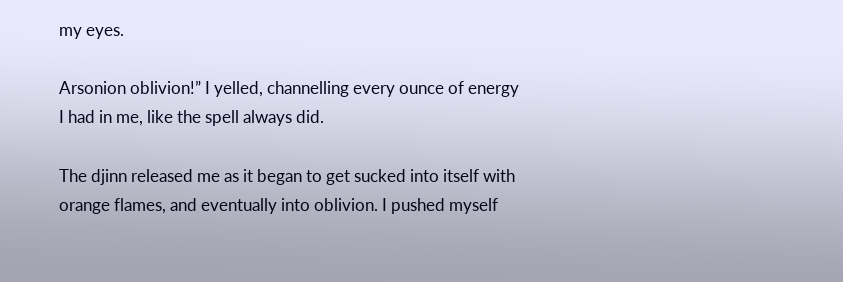my eyes.

Arsonion oblivion!” I yelled, channelling every ounce of energy I had in me, like the spell always did.

The djinn released me as it began to get sucked into itself with orange flames, and eventually into oblivion. I pushed myself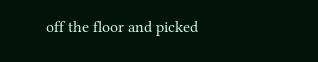off the floor and picked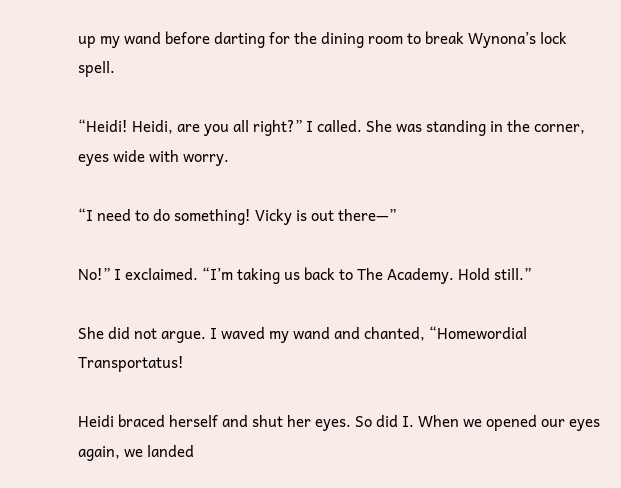up my wand before darting for the dining room to break Wynona’s lock spell.

“Heidi! Heidi, are you all right?” I called. She was standing in the corner, eyes wide with worry.

“I need to do something! Vicky is out there—”

No!” I exclaimed. “I’m taking us back to The Academy. Hold still.”

She did not argue. I waved my wand and chanted, “Homewordial Transportatus!

Heidi braced herself and shut her eyes. So did I. When we opened our eyes again, we landed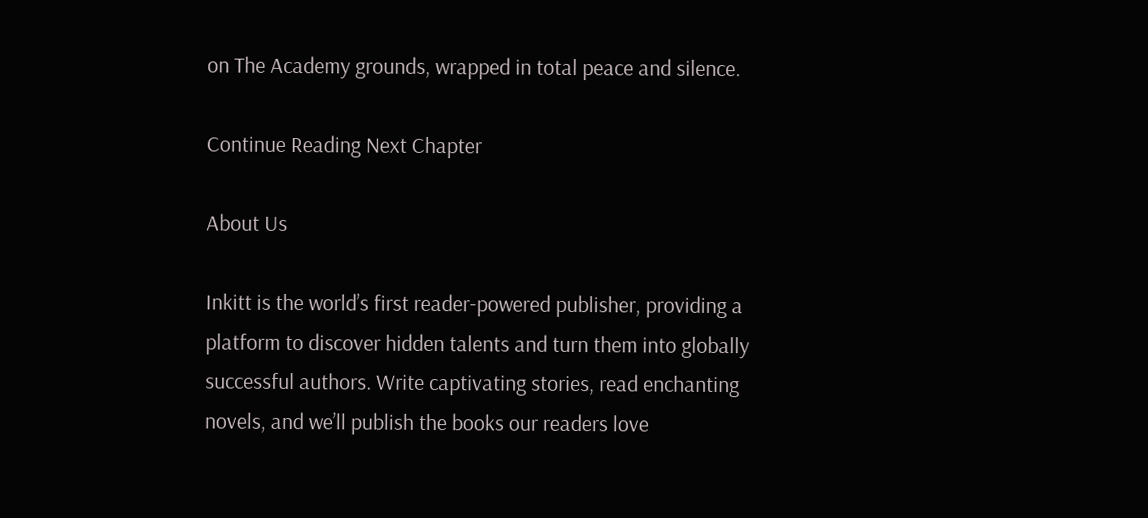on The Academy grounds, wrapped in total peace and silence.

Continue Reading Next Chapter

About Us

Inkitt is the world’s first reader-powered publisher, providing a platform to discover hidden talents and turn them into globally successful authors. Write captivating stories, read enchanting novels, and we’ll publish the books our readers love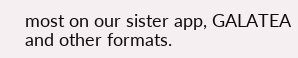most on our sister app, GALATEA and other formats.